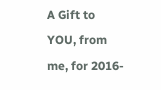A Gift to YOU, from me, for 2016-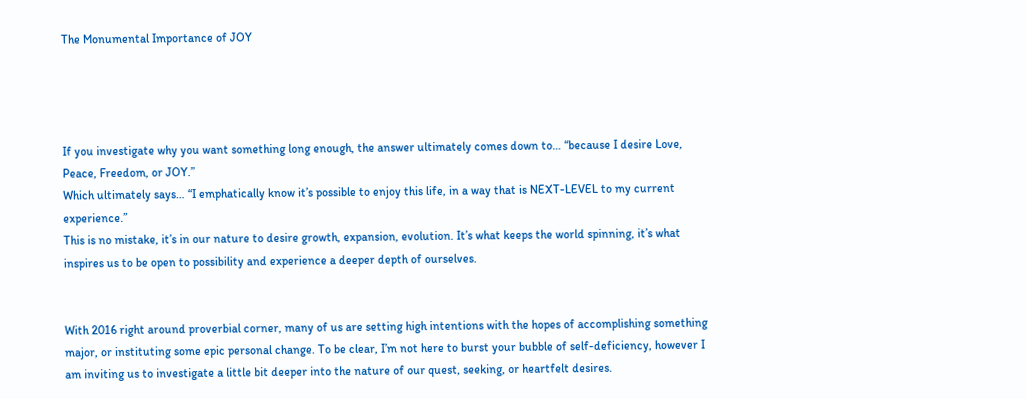The Monumental Importance of JOY




If you investigate why you want something long enough, the answer ultimately comes down to… “because I desire Love, Peace, Freedom, or JOY.”
Which ultimately says… “I emphatically know it’s possible to enjoy this life, in a way that is NEXT-LEVEL to my current experience.”
This is no mistake, it’s in our nature to desire growth, expansion, evolution. It’s what keeps the world spinning, it’s what inspires us to be open to possibility and experience a deeper depth of ourselves.


With 2016 right around proverbial corner, many of us are setting high intentions with the hopes of accomplishing something major, or instituting some epic personal change. To be clear, I’m not here to burst your bubble of self-deficiency, however I am inviting us to investigate a little bit deeper into the nature of our quest, seeking, or heartfelt desires.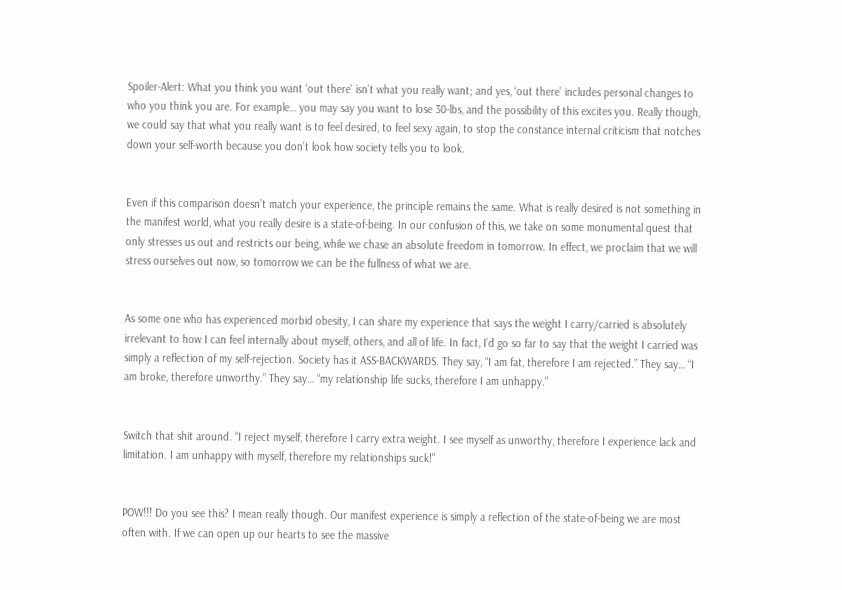Spoiler-Alert: What you think you want ‘out there’ isn’t what you really want; and yes, ‘out there’ includes personal changes to who you think you are. For example… you may say you want to lose 30-lbs, and the possibility of this excites you. Really though, we could say that what you really want is to feel desired, to feel sexy again, to stop the constance internal criticism that notches down your self-worth because you don’t look how society tells you to look.


Even if this comparison doesn’t match your experience, the principle remains the same. What is really desired is not something in the manifest world, what you really desire is a state-of-being. In our confusion of this, we take on some monumental quest that only stresses us out and restricts our being, while we chase an absolute freedom in tomorrow. In effect, we proclaim that we will stress ourselves out now, so tomorrow we can be the fullness of what we are.


As some one who has experienced morbid obesity, I can share my experience that says the weight I carry/carried is absolutely irrelevant to how I can feel internally about myself, others, and all of life. In fact, I’d go so far to say that the weight I carried was simply a reflection of my self-rejection. Society has it ASS-BACKWARDS. They say, “I am fat, therefore I am rejected.” They say… “I am broke, therefore unworthy.” They say… “my relationship life sucks, therefore I am unhappy.”


Switch that shit around. “I reject myself, therefore I carry extra weight. I see myself as unworthy, therefore I experience lack and limitation. I am unhappy with myself, therefore my relationships suck!”


POW!!! Do you see this? I mean really though. Our manifest experience is simply a reflection of the state-of-being we are most often with. If we can open up our hearts to see the massive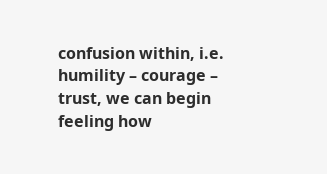confusion within, i.e. humility – courage – trust, we can begin feeling how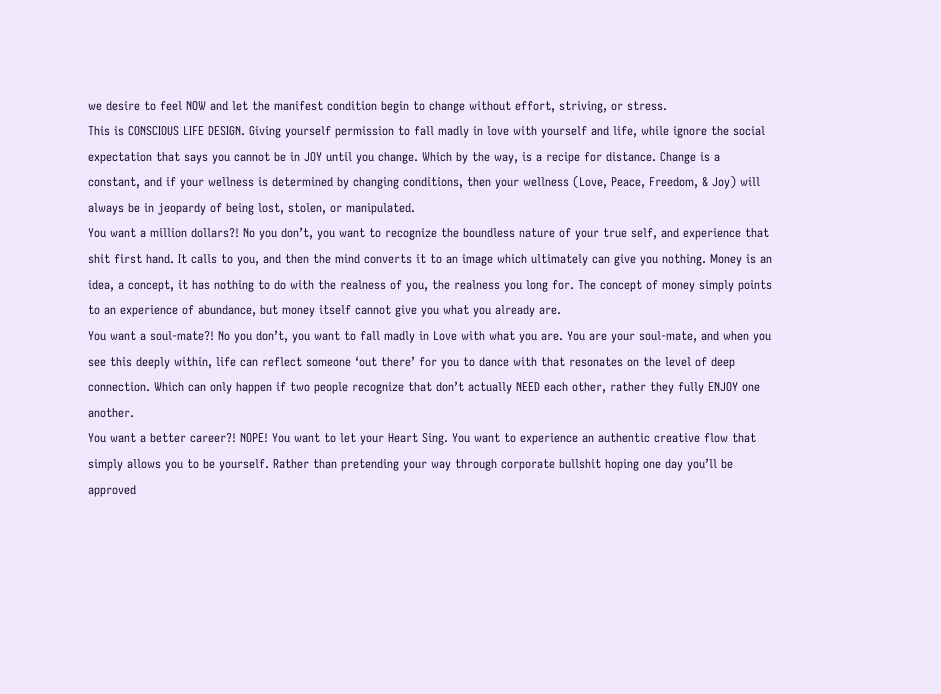we desire to feel NOW and let the manifest condition begin to change without effort, striving, or stress.
This is CONSCIOUS LIFE DESIGN. Giving yourself permission to fall madly in love with yourself and life, while ignore the social expectation that says you cannot be in JOY until you change. Which by the way, is a recipe for distance. Change is a constant, and if your wellness is determined by changing conditions, then your wellness (Love, Peace, Freedom, & Joy) will always be in jeopardy of being lost, stolen, or manipulated.
You want a million dollars?! No you don’t, you want to recognize the boundless nature of your true self, and experience that shit first hand. It calls to you, and then the mind converts it to an image which ultimately can give you nothing. Money is an idea, a concept, it has nothing to do with the realness of you, the realness you long for. The concept of money simply points to an experience of abundance, but money itself cannot give you what you already are.
You want a soul-mate?! No you don’t, you want to fall madly in Love with what you are. You are your soul-mate, and when you see this deeply within, life can reflect someone ‘out there’ for you to dance with that resonates on the level of deep connection. Which can only happen if two people recognize that don’t actually NEED each other, rather they fully ENJOY one another.
You want a better career?! NOPE! You want to let your Heart Sing. You want to experience an authentic creative flow that simply allows you to be yourself. Rather than pretending your way through corporate bullshit hoping one day you’ll be approved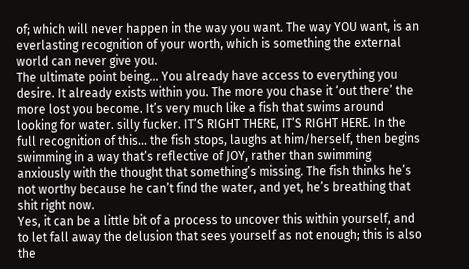of; which will never happen in the way you want. The way YOU want, is an everlasting recognition of your worth, which is something the external world can never give you.
The ultimate point being… You already have access to everything you desire. It already exists within you. The more you chase it ‘out there’ the more lost you become. It’s very much like a fish that swims around looking for water. silly fucker. IT’S RIGHT THERE, IT’S RIGHT HERE. In the full recognition of this… the fish stops, laughs at him/herself, then begins swimming in a way that’s reflective of JOY, rather than swimming anxiously with the thought that something’s missing. The fish thinks he’s not worthy because he can’t find the water, and yet, he’s breathing that shit right now.
Yes, it can be a little bit of a process to uncover this within yourself, and to let fall away the delusion that sees yourself as not enough; this is also the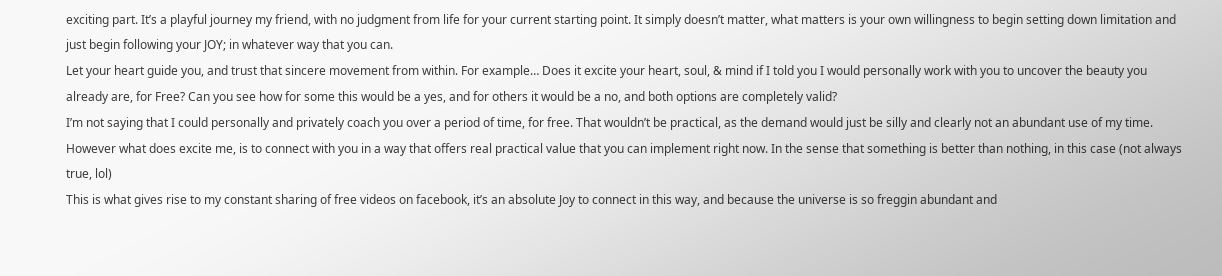exciting part. It’s a playful journey my friend, with no judgment from life for your current starting point. It simply doesn’t matter, what matters is your own willingness to begin setting down limitation and just begin following your JOY; in whatever way that you can.
Let your heart guide you, and trust that sincere movement from within. For example… Does it excite your heart, soul, & mind if I told you I would personally work with you to uncover the beauty you already are, for Free? Can you see how for some this would be a yes, and for others it would be a no, and both options are completely valid?
I’m not saying that I could personally and privately coach you over a period of time, for free. That wouldn’t be practical, as the demand would just be silly and clearly not an abundant use of my time. However what does excite me, is to connect with you in a way that offers real practical value that you can implement right now. In the sense that something is better than nothing, in this case (not always true, lol)
This is what gives rise to my constant sharing of free videos on facebook, it’s an absolute Joy to connect in this way, and because the universe is so freggin abundant and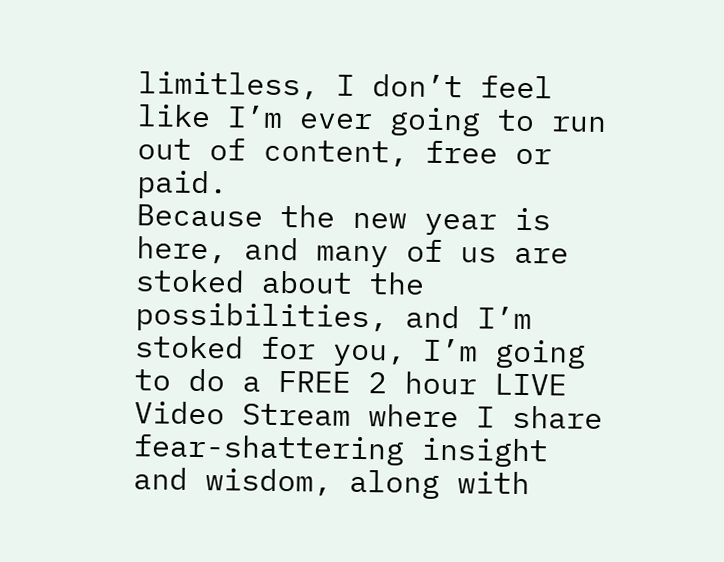limitless, I don’t feel like I’m ever going to run out of content, free or paid.
Because the new year is here, and many of us are stoked about the possibilities, and I’m stoked for you, I’m going to do a FREE 2 hour LIVE Video Stream where I share fear-shattering insight and wisdom, along with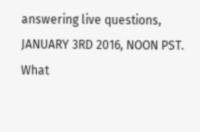answering live questions, JANUARY 3RD 2016, NOON PST.
What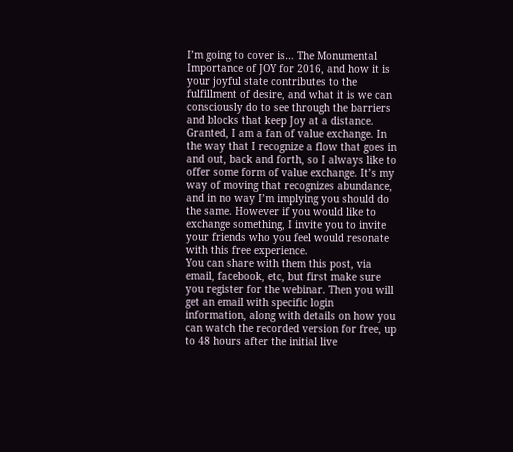I’m going to cover is… The Monumental Importance of JOY for 2016, and how it is your joyful state contributes to the fulfillment of desire, and what it is we can consciously do to see through the barriers and blocks that keep Joy at a distance. Granted, I am a fan of value exchange. In the way that I recognize a flow that goes in and out, back and forth, so I always like to offer some form of value exchange. It’s my way of moving that recognizes abundance, and in no way I’m implying you should do the same. However if you would like to exchange something, I invite you to invite your friends who you feel would resonate with this free experience.
You can share with them this post, via email, facebook, etc, but first make sure you register for the webinar. Then you will get an email with specific login information, along with details on how you can watch the recorded version for free, up to 48 hours after the initial live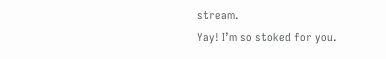stream.
Yay! I’m so stoked for you.